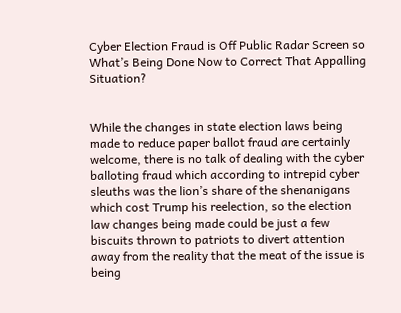Cyber Election Fraud is Off Public Radar Screen so What’s Being Done Now to Correct That Appalling Situation?


While the changes in state election laws being made to reduce paper ballot fraud are certainly welcome, there is no talk of dealing with the cyber balloting fraud which according to intrepid cyber sleuths was the lion’s share of the shenanigans which cost Trump his reelection, so the election law changes being made could be just a few biscuits thrown to patriots to divert attention away from the reality that the meat of the issue is being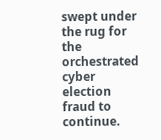swept under the rug for the orchestrated cyber election fraud to continue.